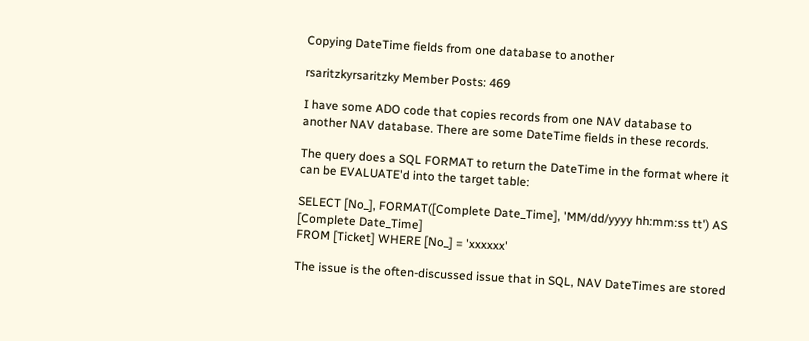Copying DateTime fields from one database to another

rsaritzkyrsaritzky Member Posts: 469

I have some ADO code that copies records from one NAV database to another NAV database. There are some DateTime fields in these records.

The query does a SQL FORMAT to return the DateTime in the format where it can be EVALUATE'd into the target table:

SELECT [No_], FORMAT([Complete Date_Time], 'MM/dd/yyyy hh:mm:ss tt') AS [Complete Date_Time]
FROM [Ticket] WHERE [No_] = 'xxxxxx'

The issue is the often-discussed issue that in SQL, NAV DateTimes are stored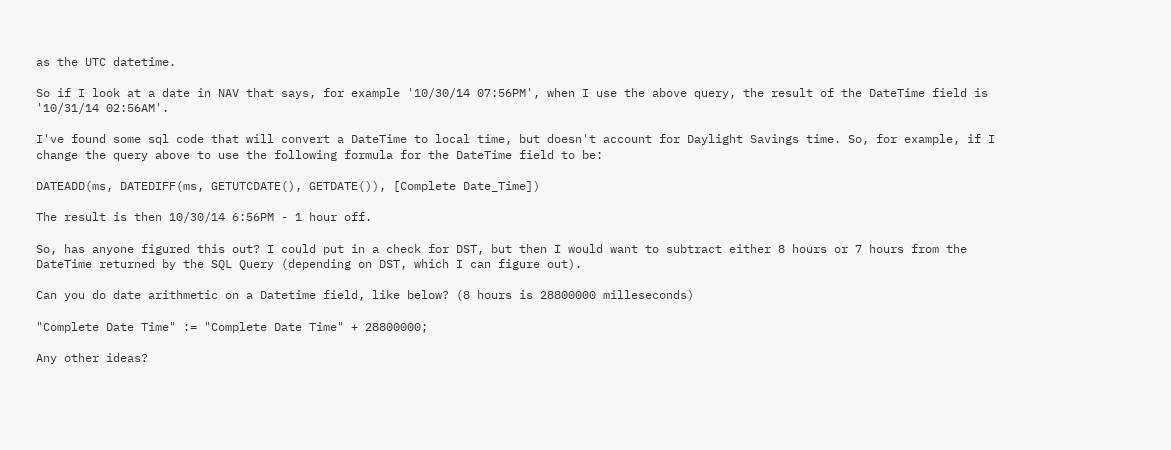as the UTC datetime.

So if I look at a date in NAV that says, for example '10/30/14 07:56PM', when I use the above query, the result of the DateTime field is
'10/31/14 02:56AM'.

I've found some sql code that will convert a DateTime to local time, but doesn't account for Daylight Savings time. So, for example, if I change the query above to use the following formula for the DateTime field to be:

DATEADD(ms, DATEDIFF(ms, GETUTCDATE(), GETDATE()), [Complete Date_Time])

The result is then 10/30/14 6:56PM - 1 hour off.

So, has anyone figured this out? I could put in a check for DST, but then I would want to subtract either 8 hours or 7 hours from the DateTime returned by the SQL Query (depending on DST, which I can figure out).

Can you do date arithmetic on a Datetime field, like below? (8 hours is 28800000 milleseconds)

"Complete Date Time" := "Complete Date Time" + 28800000;

Any other ideas?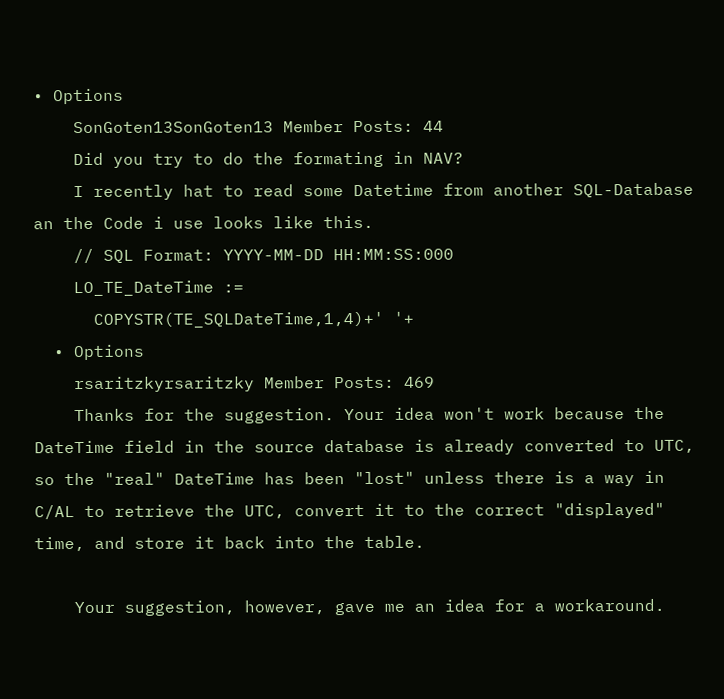• Options
    SonGoten13SonGoten13 Member Posts: 44
    Did you try to do the formating in NAV?
    I recently hat to read some Datetime from another SQL-Database an the Code i use looks like this.
    // SQL Format: YYYY-MM-DD HH:MM:SS:000
    LO_TE_DateTime :=
      COPYSTR(TE_SQLDateTime,1,4)+' '+
  • Options
    rsaritzkyrsaritzky Member Posts: 469
    Thanks for the suggestion. Your idea won't work because the DateTime field in the source database is already converted to UTC, so the "real" DateTime has been "lost" unless there is a way in C/AL to retrieve the UTC, convert it to the correct "displayed" time, and store it back into the table.

    Your suggestion, however, gave me an idea for a workaround.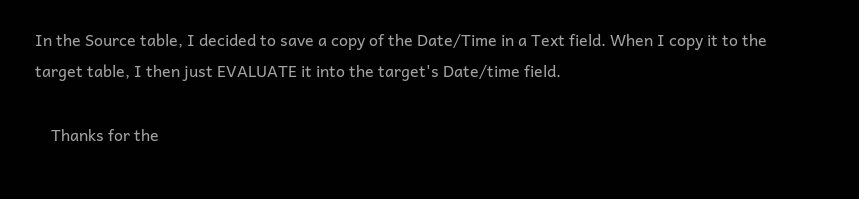In the Source table, I decided to save a copy of the Date/Time in a Text field. When I copy it to the target table, I then just EVALUATE it into the target's Date/time field.

    Thanks for the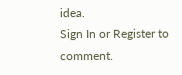idea.
Sign In or Register to comment.